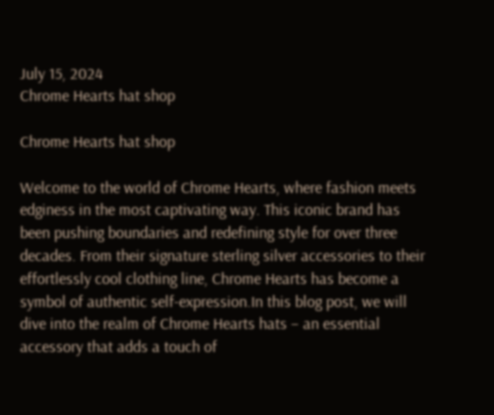July 15, 2024
Chrome Hearts hat shop

Chrome Hearts hat shop

Welcome to the world of Chrome Hearts, where fashion meets edginess in the most captivating way. This iconic brand has been pushing boundaries and redefining style for over three decades. From their signature sterling silver accessories to their effortlessly cool clothing line, Chrome Hearts has become a symbol of authentic self-expression.In this blog post, we will dive into the realm of Chrome Hearts hats – an essential accessory that adds a touch of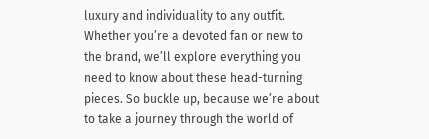luxury and individuality to any outfit. Whether you’re a devoted fan or new to the brand, we’ll explore everything you need to know about these head-turning pieces. So buckle up, because we’re about to take a journey through the world of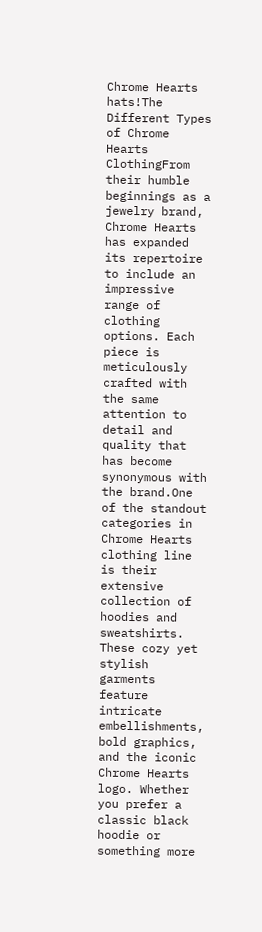Chrome Hearts hats!The Different Types of Chrome Hearts ClothingFrom their humble beginnings as a jewelry brand, Chrome Hearts has expanded its repertoire to include an impressive range of clothing options. Each piece is meticulously crafted with the same attention to detail and quality that has become synonymous with the brand.One of the standout categories in Chrome Hearts clothing line is their extensive collection of hoodies and sweatshirts. These cozy yet stylish garments feature intricate embellishments, bold graphics, and the iconic Chrome Hearts logo. Whether you prefer a classic black hoodie or something more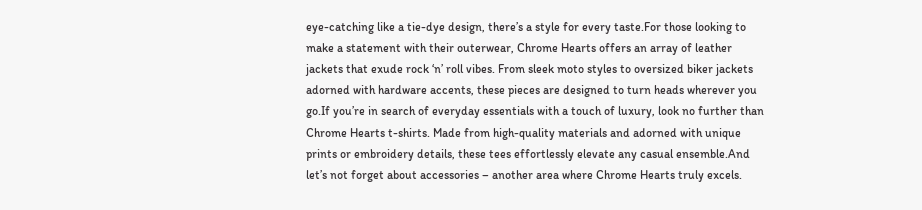eye-catching like a tie-dye design, there’s a style for every taste.For those looking to make a statement with their outerwear, Chrome Hearts offers an array of leather jackets that exude rock ‘n’ roll vibes. From sleek moto styles to oversized biker jackets adorned with hardware accents, these pieces are designed to turn heads wherever you go.If you’re in search of everyday essentials with a touch of luxury, look no further than Chrome Hearts t-shirts. Made from high-quality materials and adorned with unique prints or embroidery details, these tees effortlessly elevate any casual ensemble.And let’s not forget about accessories – another area where Chrome Hearts truly excels.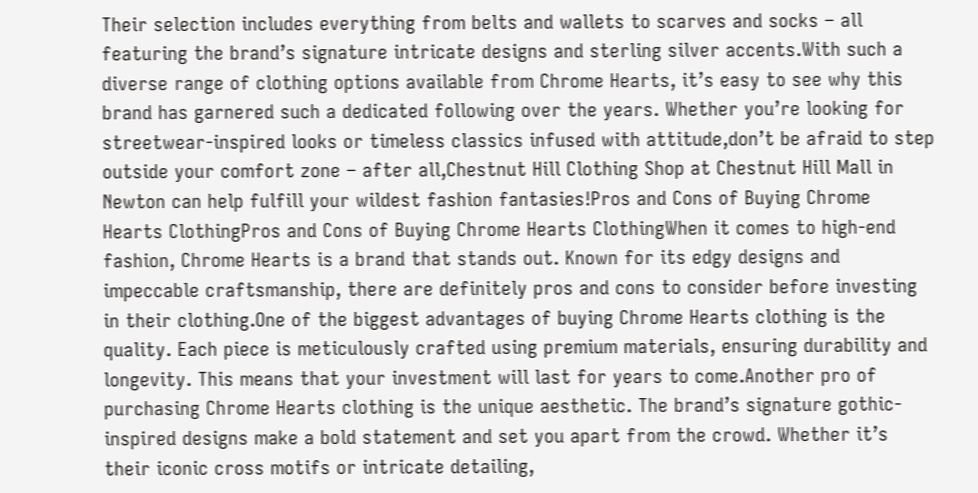Their selection includes everything from belts and wallets to scarves and socks – all featuring the brand’s signature intricate designs and sterling silver accents.With such a diverse range of clothing options available from Chrome Hearts, it’s easy to see why this brand has garnered such a dedicated following over the years. Whether you’re looking for streetwear-inspired looks or timeless classics infused with attitude,don’t be afraid to step outside your comfort zone – after all,Chestnut Hill Clothing Shop at Chestnut Hill Mall in Newton can help fulfill your wildest fashion fantasies!Pros and Cons of Buying Chrome Hearts ClothingPros and Cons of Buying Chrome Hearts ClothingWhen it comes to high-end fashion, Chrome Hearts is a brand that stands out. Known for its edgy designs and impeccable craftsmanship, there are definitely pros and cons to consider before investing in their clothing.One of the biggest advantages of buying Chrome Hearts clothing is the quality. Each piece is meticulously crafted using premium materials, ensuring durability and longevity. This means that your investment will last for years to come.Another pro of purchasing Chrome Hearts clothing is the unique aesthetic. The brand’s signature gothic-inspired designs make a bold statement and set you apart from the crowd. Whether it’s their iconic cross motifs or intricate detailing,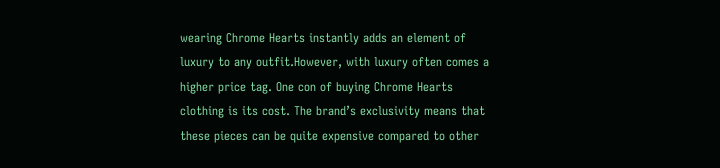wearing Chrome Hearts instantly adds an element of luxury to any outfit.However, with luxury often comes a higher price tag. One con of buying Chrome Hearts clothing is its cost. The brand’s exclusivity means that these pieces can be quite expensive compared to other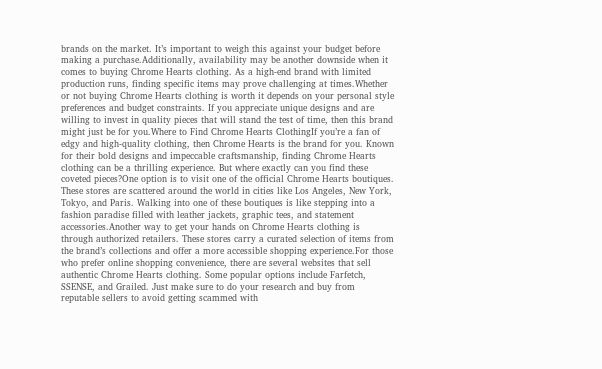brands on the market. It’s important to weigh this against your budget before making a purchase.Additionally, availability may be another downside when it comes to buying Chrome Hearts clothing. As a high-end brand with limited production runs, finding specific items may prove challenging at times.Whether or not buying Chrome Hearts clothing is worth it depends on your personal style preferences and budget constraints. If you appreciate unique designs and are willing to invest in quality pieces that will stand the test of time, then this brand might just be for you.Where to Find Chrome Hearts ClothingIf you’re a fan of edgy and high-quality clothing, then Chrome Hearts is the brand for you. Known for their bold designs and impeccable craftsmanship, finding Chrome Hearts clothing can be a thrilling experience. But where exactly can you find these coveted pieces?One option is to visit one of the official Chrome Hearts boutiques. These stores are scattered around the world in cities like Los Angeles, New York, Tokyo, and Paris. Walking into one of these boutiques is like stepping into a fashion paradise filled with leather jackets, graphic tees, and statement accessories.Another way to get your hands on Chrome Hearts clothing is through authorized retailers. These stores carry a curated selection of items from the brand’s collections and offer a more accessible shopping experience.For those who prefer online shopping convenience, there are several websites that sell authentic Chrome Hearts clothing. Some popular options include Farfetch, SSENSE, and Grailed. Just make sure to do your research and buy from reputable sellers to avoid getting scammed with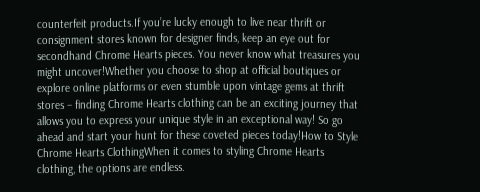counterfeit products.If you’re lucky enough to live near thrift or consignment stores known for designer finds, keep an eye out for secondhand Chrome Hearts pieces. You never know what treasures you might uncover!Whether you choose to shop at official boutiques or explore online platforms or even stumble upon vintage gems at thrift stores – finding Chrome Hearts clothing can be an exciting journey that allows you to express your unique style in an exceptional way! So go ahead and start your hunt for these coveted pieces today!How to Style Chrome Hearts ClothingWhen it comes to styling Chrome Hearts clothing, the options are endless.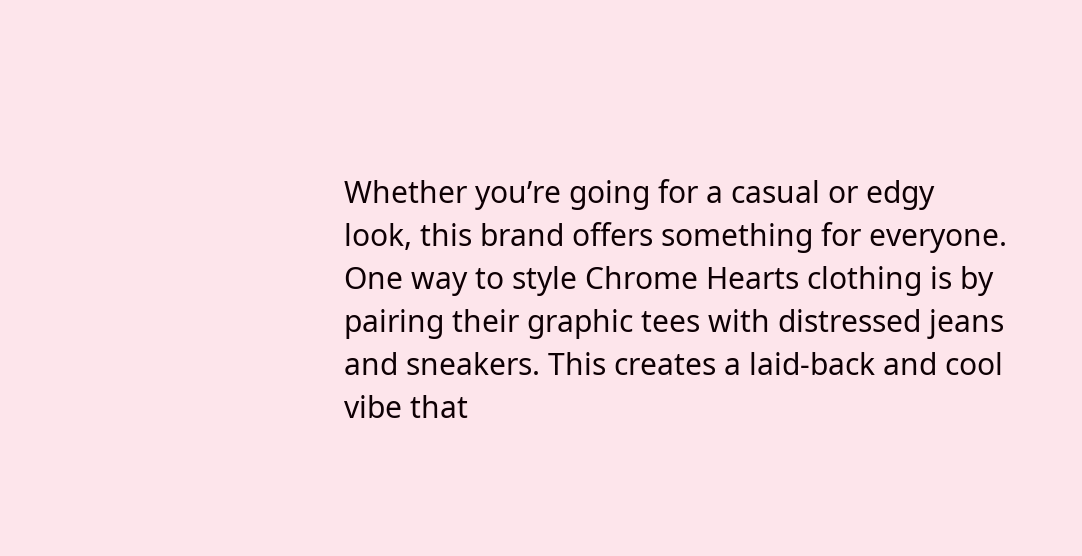Whether you’re going for a casual or edgy look, this brand offers something for everyone. One way to style Chrome Hearts clothing is by pairing their graphic tees with distressed jeans and sneakers. This creates a laid-back and cool vibe that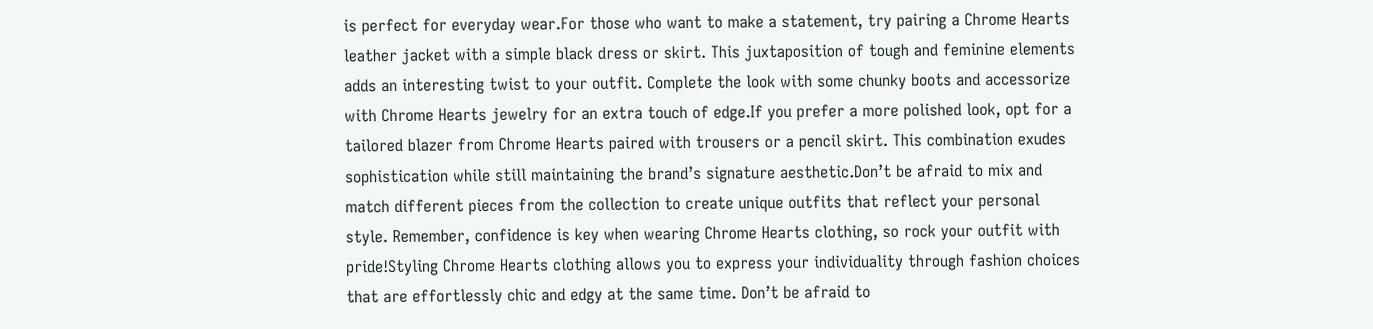is perfect for everyday wear.For those who want to make a statement, try pairing a Chrome Hearts leather jacket with a simple black dress or skirt. This juxtaposition of tough and feminine elements adds an interesting twist to your outfit. Complete the look with some chunky boots and accessorize with Chrome Hearts jewelry for an extra touch of edge.If you prefer a more polished look, opt for a tailored blazer from Chrome Hearts paired with trousers or a pencil skirt. This combination exudes sophistication while still maintaining the brand’s signature aesthetic.Don’t be afraid to mix and match different pieces from the collection to create unique outfits that reflect your personal style. Remember, confidence is key when wearing Chrome Hearts clothing, so rock your outfit with pride!Styling Chrome Hearts clothing allows you to express your individuality through fashion choices that are effortlessly chic and edgy at the same time. Don’t be afraid to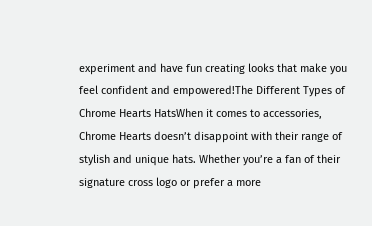experiment and have fun creating looks that make you feel confident and empowered!The Different Types of Chrome Hearts HatsWhen it comes to accessories, Chrome Hearts doesn’t disappoint with their range of stylish and unique hats. Whether you’re a fan of their signature cross logo or prefer a more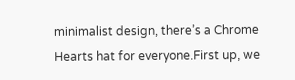minimalist design, there’s a Chrome Hearts hat for everyone.First up, we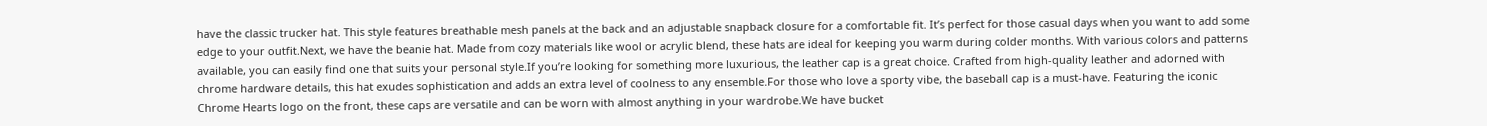have the classic trucker hat. This style features breathable mesh panels at the back and an adjustable snapback closure for a comfortable fit. It’s perfect for those casual days when you want to add some edge to your outfit.Next, we have the beanie hat. Made from cozy materials like wool or acrylic blend, these hats are ideal for keeping you warm during colder months. With various colors and patterns available, you can easily find one that suits your personal style.If you’re looking for something more luxurious, the leather cap is a great choice. Crafted from high-quality leather and adorned with chrome hardware details, this hat exudes sophistication and adds an extra level of coolness to any ensemble.For those who love a sporty vibe, the baseball cap is a must-have. Featuring the iconic Chrome Hearts logo on the front, these caps are versatile and can be worn with almost anything in your wardrobe.We have bucket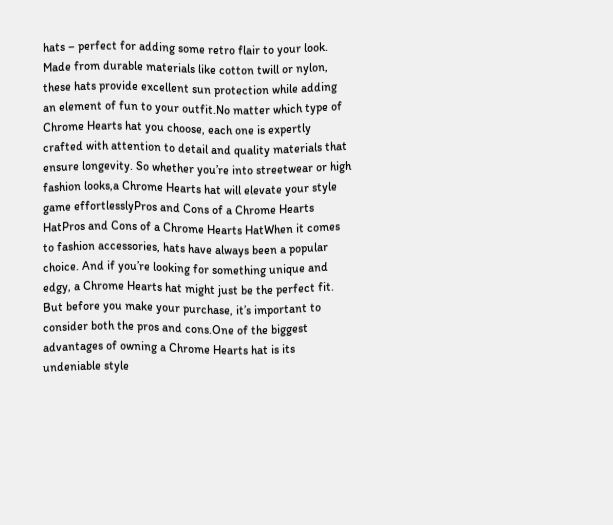hats – perfect for adding some retro flair to your look. Made from durable materials like cotton twill or nylon, these hats provide excellent sun protection while adding an element of fun to your outfit.No matter which type of Chrome Hearts hat you choose, each one is expertly crafted with attention to detail and quality materials that ensure longevity. So whether you’re into streetwear or high fashion looks,a Chrome Hearts hat will elevate your style game effortlesslyPros and Cons of a Chrome Hearts HatPros and Cons of a Chrome Hearts HatWhen it comes to fashion accessories, hats have always been a popular choice. And if you’re looking for something unique and edgy, a Chrome Hearts hat might just be the perfect fit. But before you make your purchase, it’s important to consider both the pros and cons.One of the biggest advantages of owning a Chrome Hearts hat is its undeniable style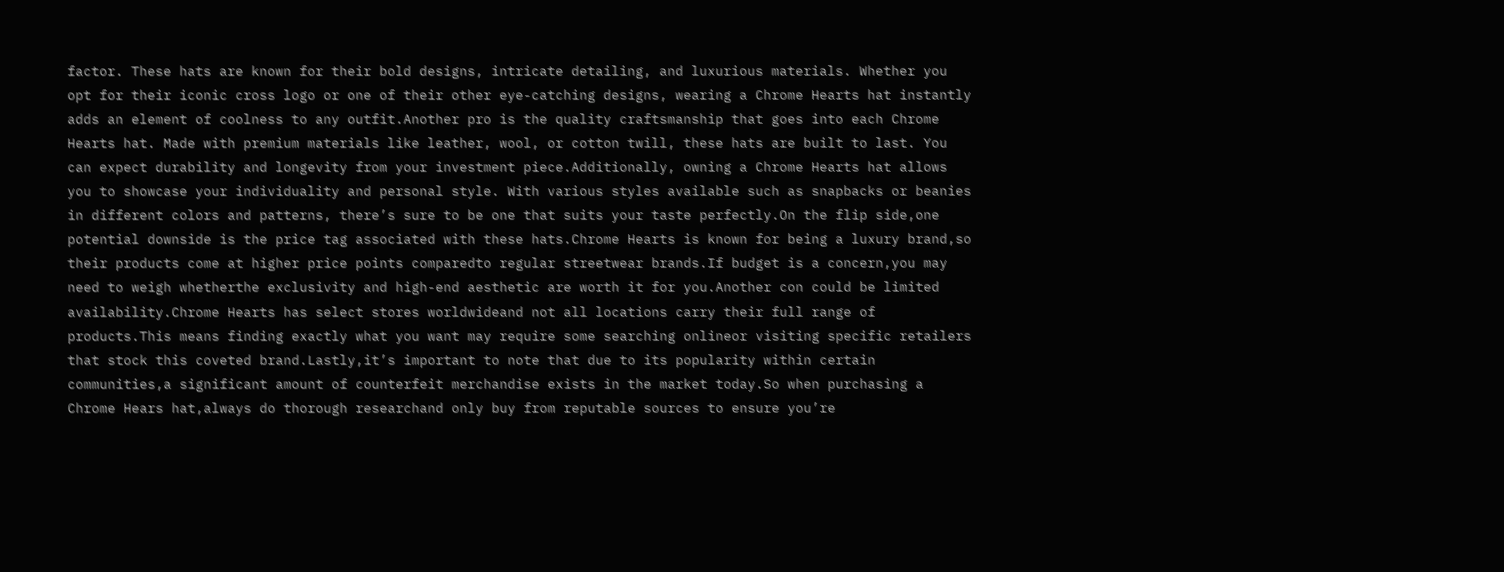factor. These hats are known for their bold designs, intricate detailing, and luxurious materials. Whether you opt for their iconic cross logo or one of their other eye-catching designs, wearing a Chrome Hearts hat instantly adds an element of coolness to any outfit.Another pro is the quality craftsmanship that goes into each Chrome Hearts hat. Made with premium materials like leather, wool, or cotton twill, these hats are built to last. You can expect durability and longevity from your investment piece.Additionally, owning a Chrome Hearts hat allows you to showcase your individuality and personal style. With various styles available such as snapbacks or beanies in different colors and patterns, there’s sure to be one that suits your taste perfectly.On the flip side,one potential downside is the price tag associated with these hats.Chrome Hearts is known for being a luxury brand,so their products come at higher price points comparedto regular streetwear brands.If budget is a concern,you may need to weigh whetherthe exclusivity and high-end aesthetic are worth it for you.Another con could be limited availability.Chrome Hearts has select stores worldwideand not all locations carry their full range of products.This means finding exactly what you want may require some searching onlineor visiting specific retailers that stock this coveted brand.Lastly,it’s important to note that due to its popularity within certain communities,a significant amount of counterfeit merchandise exists in the market today.So when purchasing a Chrome Hears hat,always do thorough researchand only buy from reputable sources to ensure you’re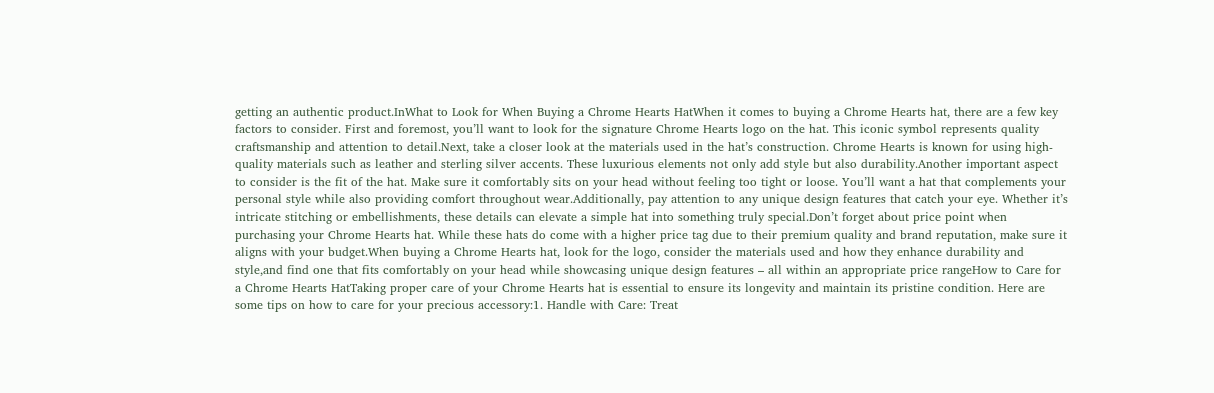getting an authentic product.InWhat to Look for When Buying a Chrome Hearts HatWhen it comes to buying a Chrome Hearts hat, there are a few key factors to consider. First and foremost, you’ll want to look for the signature Chrome Hearts logo on the hat. This iconic symbol represents quality craftsmanship and attention to detail.Next, take a closer look at the materials used in the hat’s construction. Chrome Hearts is known for using high-quality materials such as leather and sterling silver accents. These luxurious elements not only add style but also durability.Another important aspect to consider is the fit of the hat. Make sure it comfortably sits on your head without feeling too tight or loose. You’ll want a hat that complements your personal style while also providing comfort throughout wear.Additionally, pay attention to any unique design features that catch your eye. Whether it’s intricate stitching or embellishments, these details can elevate a simple hat into something truly special.Don’t forget about price point when purchasing your Chrome Hearts hat. While these hats do come with a higher price tag due to their premium quality and brand reputation, make sure it aligns with your budget.When buying a Chrome Hearts hat, look for the logo, consider the materials used and how they enhance durability and style,and find one that fits comfortably on your head while showcasing unique design features – all within an appropriate price rangeHow to Care for a Chrome Hearts HatTaking proper care of your Chrome Hearts hat is essential to ensure its longevity and maintain its pristine condition. Here are some tips on how to care for your precious accessory:1. Handle with Care: Treat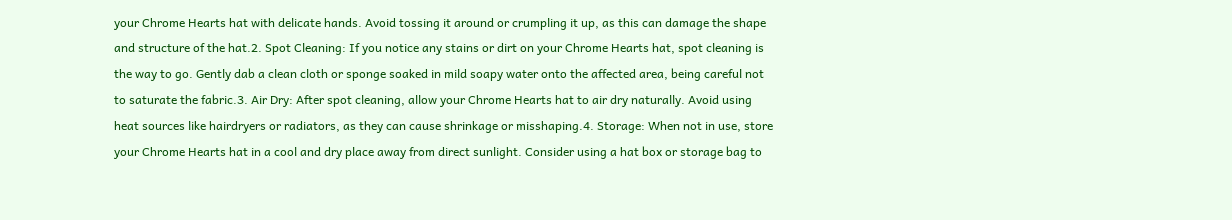your Chrome Hearts hat with delicate hands. Avoid tossing it around or crumpling it up, as this can damage the shape and structure of the hat.2. Spot Cleaning: If you notice any stains or dirt on your Chrome Hearts hat, spot cleaning is the way to go. Gently dab a clean cloth or sponge soaked in mild soapy water onto the affected area, being careful not to saturate the fabric.3. Air Dry: After spot cleaning, allow your Chrome Hearts hat to air dry naturally. Avoid using heat sources like hairdryers or radiators, as they can cause shrinkage or misshaping.4. Storage: When not in use, store your Chrome Hearts hat in a cool and dry place away from direct sunlight. Consider using a hat box or storage bag to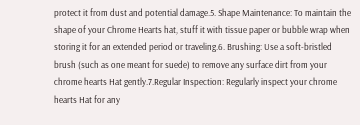protect it from dust and potential damage.5. Shape Maintenance: To maintain the shape of your Chrome Hearts hat, stuff it with tissue paper or bubble wrap when storing it for an extended period or traveling.6. Brushing: Use a soft-bristled brush (such as one meant for suede) to remove any surface dirt from your chrome hearts Hat gently.7.Regular Inspection: Regularly inspect your chrome hearts Hat for any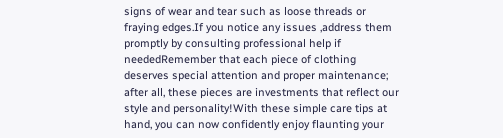signs of wear and tear such as loose threads or fraying edges.If you notice any issues ,address them promptly by consulting professional help if neededRemember that each piece of clothing deserves special attention and proper maintenance; after all, these pieces are investments that reflect our style and personality!With these simple care tips at hand, you can now confidently enjoy flaunting your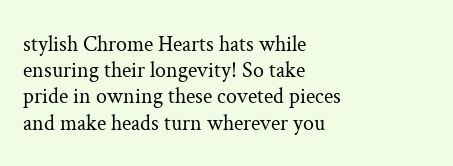stylish Chrome Hearts hats while ensuring their longevity! So take pride in owning these coveted pieces and make heads turn wherever you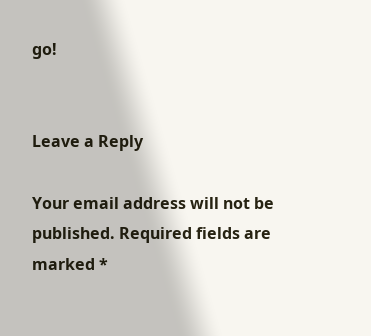go!


Leave a Reply

Your email address will not be published. Required fields are marked *